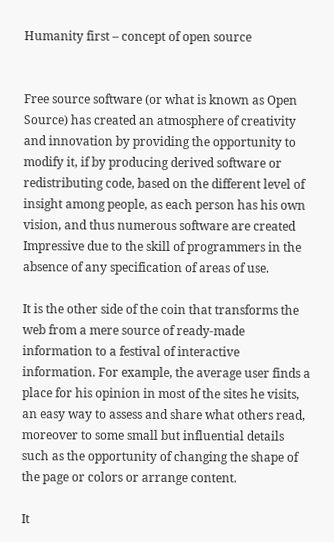Humanity first – concept of open source


Free source software (or what is known as Open Source) has created an atmosphere of creativity and innovation by providing the opportunity to modify it, if by producing derived software or redistributing code, based on the different level of insight among people, as each person has his own vision, and thus numerous software are created Impressive due to the skill of programmers in the absence of any specification of areas of use.

It is the other side of the coin that transforms the web from a mere source of ready-made information to a festival of interactive information. For example, the average user finds a place for his opinion in most of the sites he visits, an easy way to assess and share what others read, moreover to some small but influential details such as the opportunity of changing the shape of the page or colors or arrange content.

It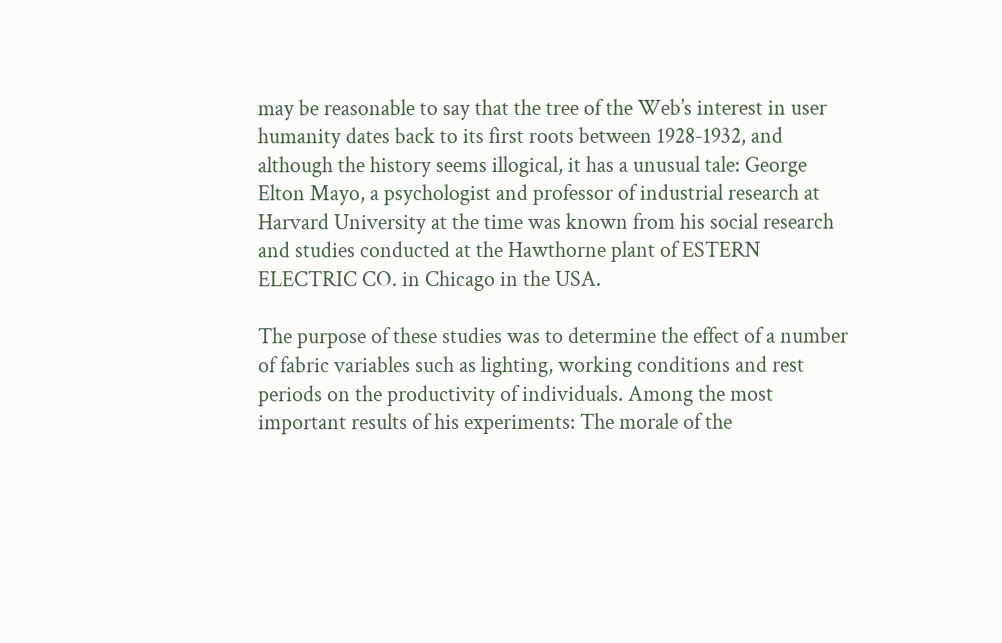may be reasonable to say that the tree of the Web’s interest in user humanity dates back to its first roots between 1928-1932, and although the history seems illogical, it has a unusual tale: George Elton Mayo, a psychologist and professor of industrial research at Harvard University at the time was known from his social research and studies conducted at the Hawthorne plant of ESTERN ELECTRIC CO. in Chicago in the USA.

The purpose of these studies was to determine the effect of a number of fabric variables such as lighting, working conditions and rest periods on the productivity of individuals. Among the most important results of his experiments: The morale of the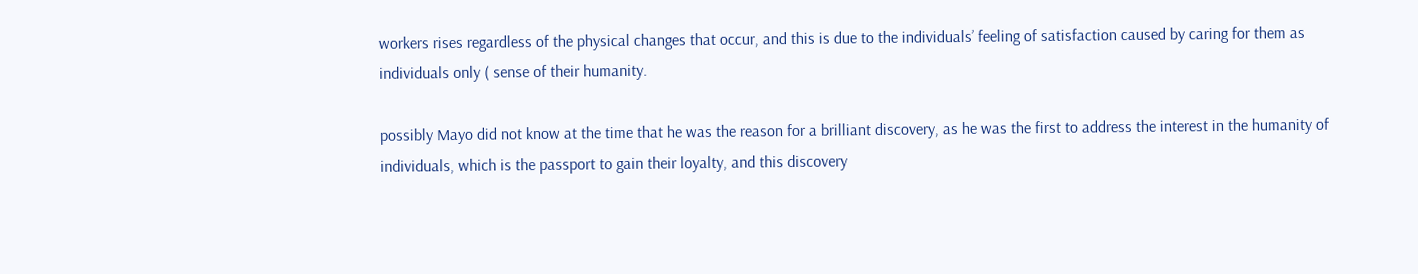workers rises regardless of the physical changes that occur, and this is due to the individuals’ feeling of satisfaction caused by caring for them as individuals only ( sense of their humanity.

possibly Mayo did not know at the time that he was the reason for a brilliant discovery, as he was the first to address the interest in the humanity of individuals, which is the passport to gain their loyalty, and this discovery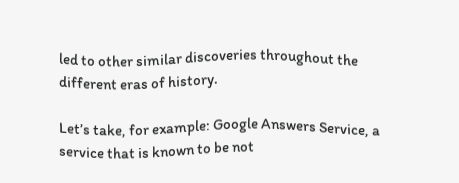led to other similar discoveries throughout the different eras of history.

Let’s take, for example: Google Answers Service, a service that is known to be not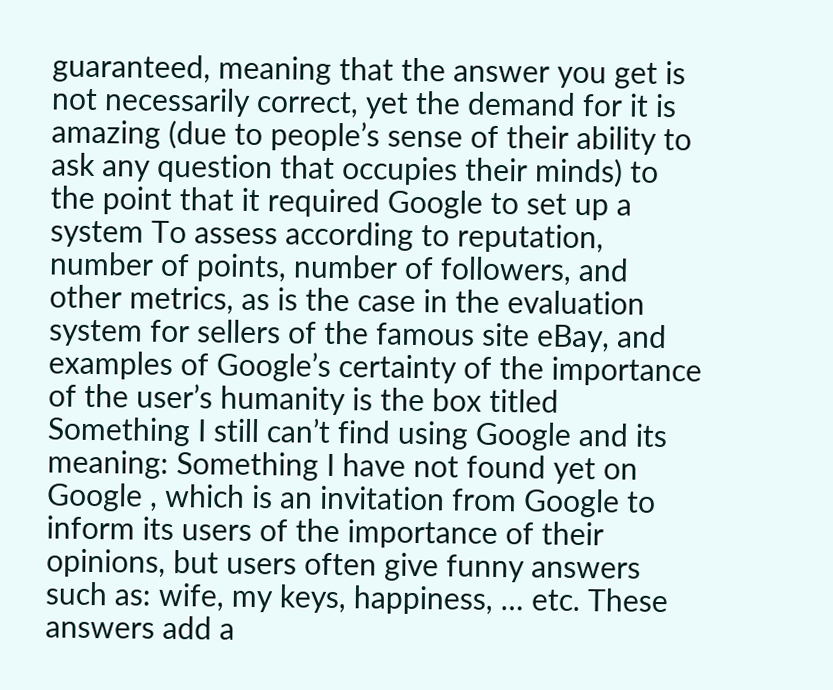guaranteed, meaning that the answer you get is not necessarily correct, yet the demand for it is amazing (due to people’s sense of their ability to ask any question that occupies their minds) to the point that it required Google to set up a system To assess according to reputation, number of points, number of followers, and other metrics, as is the case in the evaluation system for sellers of the famous site eBay, and examples of Google’s certainty of the importance of the user’s humanity is the box titled Something I still can’t find using Google and its meaning: Something I have not found yet on Google , which is an invitation from Google to inform its users of the importance of their opinions, but users often give funny answers such as: wife, my keys, happiness, … etc. These answers add a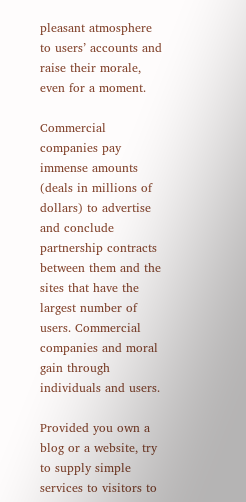pleasant atmosphere to users’ accounts and raise their morale, even for a moment.

Commercial companies pay immense amounts (deals in millions of dollars) to advertise and conclude partnership contracts between them and the sites that have the largest number of users. Commercial companies and moral gain through individuals and users.

Provided you own a blog or a website, try to supply simple services to visitors to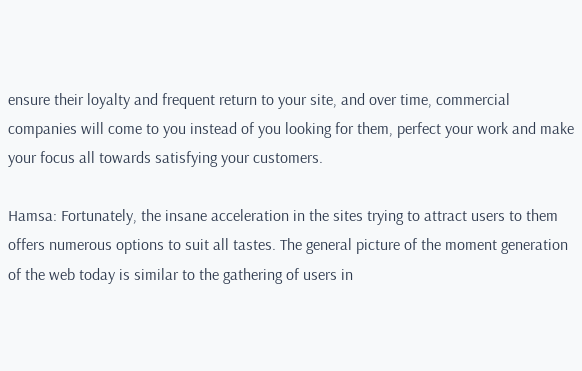ensure their loyalty and frequent return to your site, and over time, commercial companies will come to you instead of you looking for them, perfect your work and make your focus all towards satisfying your customers.

Hamsa: Fortunately, the insane acceleration in the sites trying to attract users to them offers numerous options to suit all tastes. The general picture of the moment generation of the web today is similar to the gathering of users in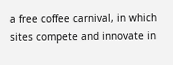a free coffee carnival, in which sites compete and innovate in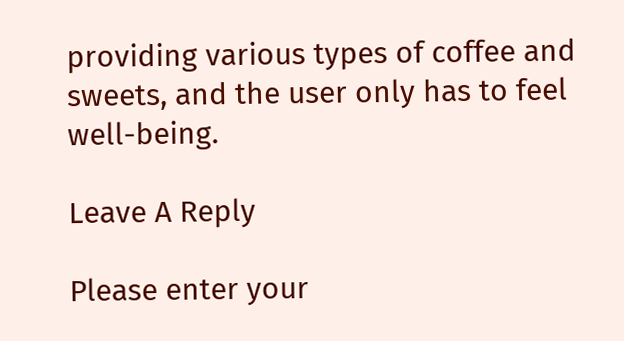providing various types of coffee and sweets, and the user only has to feel well-being.

Leave A Reply

Please enter your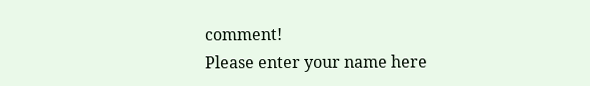comment!
Please enter your name here